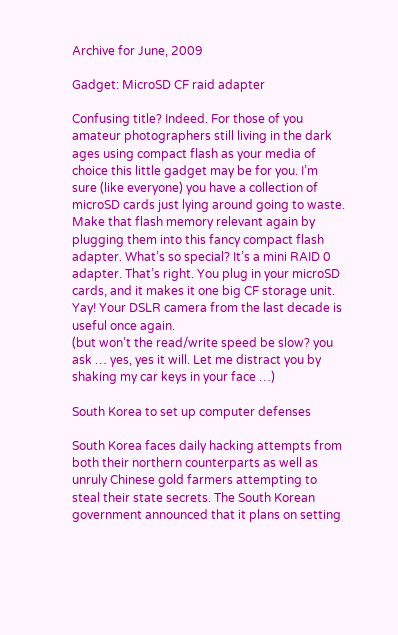Archive for June, 2009

Gadget: MicroSD CF raid adapter

Confusing title? Indeed. For those of you amateur photographers still living in the dark ages using compact flash as your media of choice this little gadget may be for you. I’m sure (like everyone) you have a collection of microSD cards just lying around going to waste. Make that flash memory relevant again by plugging them into this fancy compact flash adapter. What’s so special? It’s a mini RAID 0 adapter. That’s right. You plug in your microSD cards, and it makes it one big CF storage unit. Yay! Your DSLR camera from the last decade is useful once again.
(but won’t the read/write speed be slow? you ask … yes, yes it will. Let me distract you by shaking my car keys in your face …)

South Korea to set up computer defenses

South Korea faces daily hacking attempts from both their northern counterparts as well as unruly Chinese gold farmers attempting to steal their state secrets. The South Korean government announced that it plans on setting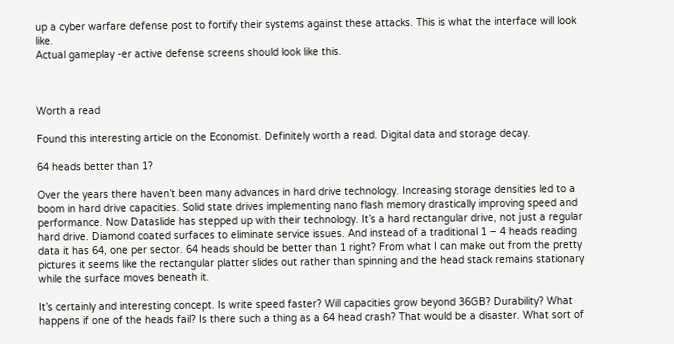up a cyber warfare defense post to fortify their systems against these attacks. This is what the interface will look like.
Actual gameplay -er active defense screens should look like this.



Worth a read

Found this interesting article on the Economist. Definitely worth a read. Digital data and storage decay.

64 heads better than 1?

Over the years there haven’t been many advances in hard drive technology. Increasing storage densities led to a boom in hard drive capacities. Solid state drives implementing nano flash memory drastically improving speed and performance. Now Dataslide has stepped up with their technology. It’s a hard rectangular drive, not just a regular hard drive. Diamond coated surfaces to eliminate service issues. And instead of a traditional 1 – 4 heads reading data it has 64, one per sector. 64 heads should be better than 1 right? From what I can make out from the pretty pictures it seems like the rectangular platter slides out rather than spinning and the head stack remains stationary while the surface moves beneath it.

It’s certainly and interesting concept. Is write speed faster? Will capacities grow beyond 36GB? Durability? What happens if one of the heads fail? Is there such a thing as a 64 head crash? That would be a disaster. What sort of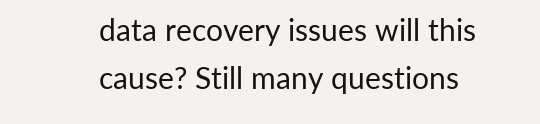data recovery issues will this cause? Still many questions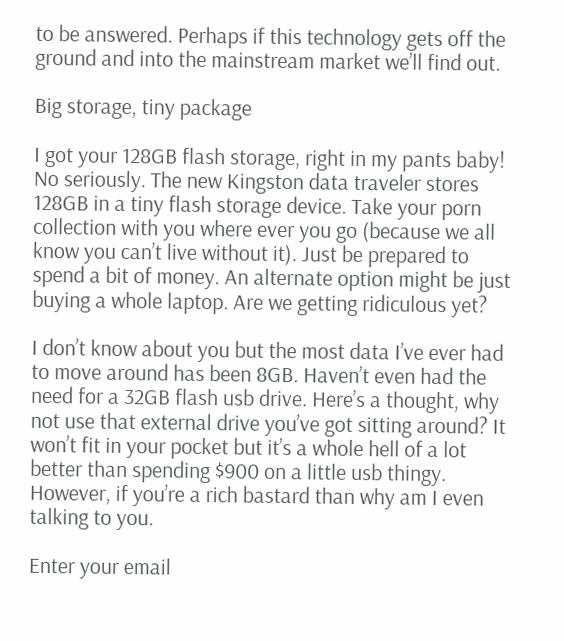to be answered. Perhaps if this technology gets off the ground and into the mainstream market we’ll find out.

Big storage, tiny package

I got your 128GB flash storage, right in my pants baby! No seriously. The new Kingston data traveler stores 128GB in a tiny flash storage device. Take your porn collection with you where ever you go (because we all know you can’t live without it). Just be prepared to spend a bit of money. An alternate option might be just buying a whole laptop. Are we getting ridiculous yet?

I don’t know about you but the most data I’ve ever had to move around has been 8GB. Haven’t even had the need for a 32GB flash usb drive. Here’s a thought, why not use that external drive you’ve got sitting around? It won’t fit in your pocket but it’s a whole hell of a lot better than spending $900 on a little usb thingy. However, if you’re a rich bastard than why am I even talking to you.

Enter your email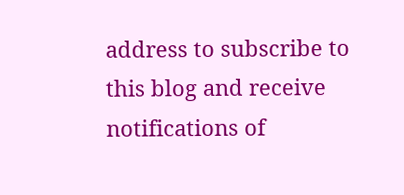address to subscribe to this blog and receive notifications of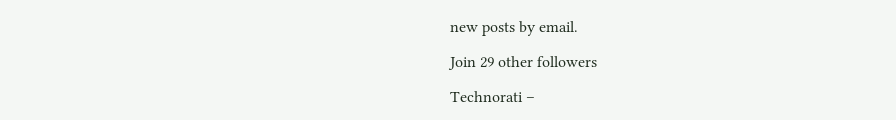new posts by email.

Join 29 other followers

Technorati –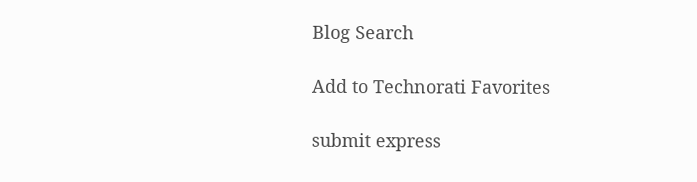Blog Search

Add to Technorati Favorites

submit express